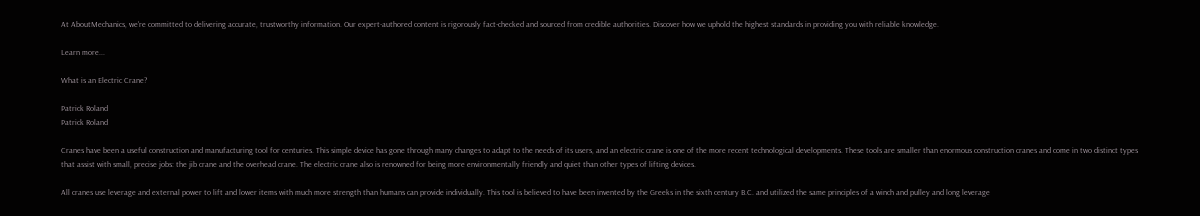At AboutMechanics, we're committed to delivering accurate, trustworthy information. Our expert-authored content is rigorously fact-checked and sourced from credible authorities. Discover how we uphold the highest standards in providing you with reliable knowledge.

Learn more...

What is an Electric Crane?

Patrick Roland
Patrick Roland

Cranes have been a useful construction and manufacturing tool for centuries. This simple device has gone through many changes to adapt to the needs of its users, and an electric crane is one of the more recent technological developments. These tools are smaller than enormous construction cranes and come in two distinct types that assist with small, precise jobs: the jib crane and the overhead crane. The electric crane also is renowned for being more environmentally friendly and quiet than other types of lifting devices.

All cranes use leverage and external power to lift and lower items with much more strength than humans can provide individually. This tool is believed to have been invented by the Greeks in the sixth century B.C. and utilized the same principles of a winch and pulley and long leverage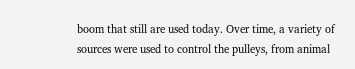boom that still are used today. Over time, a variety of sources were used to control the pulleys, from animal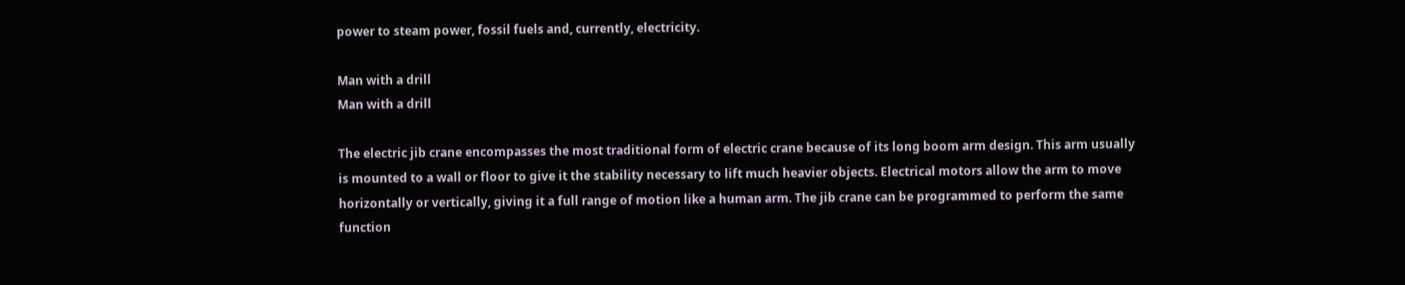power to steam power, fossil fuels and, currently, electricity.

Man with a drill
Man with a drill

The electric jib crane encompasses the most traditional form of electric crane because of its long boom arm design. This arm usually is mounted to a wall or floor to give it the stability necessary to lift much heavier objects. Electrical motors allow the arm to move horizontally or vertically, giving it a full range of motion like a human arm. The jib crane can be programmed to perform the same function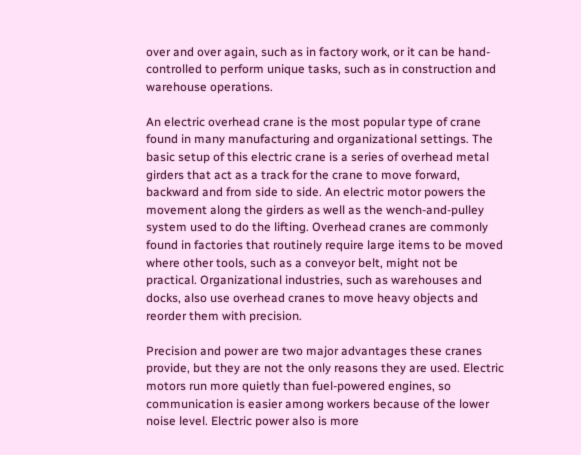over and over again, such as in factory work, or it can be hand-controlled to perform unique tasks, such as in construction and warehouse operations.

An electric overhead crane is the most popular type of crane found in many manufacturing and organizational settings. The basic setup of this electric crane is a series of overhead metal girders that act as a track for the crane to move forward, backward and from side to side. An electric motor powers the movement along the girders as well as the wench-and-pulley system used to do the lifting. Overhead cranes are commonly found in factories that routinely require large items to be moved where other tools, such as a conveyor belt, might not be practical. Organizational industries, such as warehouses and docks, also use overhead cranes to move heavy objects and reorder them with precision.

Precision and power are two major advantages these cranes provide, but they are not the only reasons they are used. Electric motors run more quietly than fuel-powered engines, so communication is easier among workers because of the lower noise level. Electric power also is more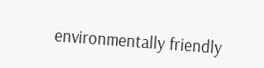environmentally friendly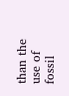than the use of fossil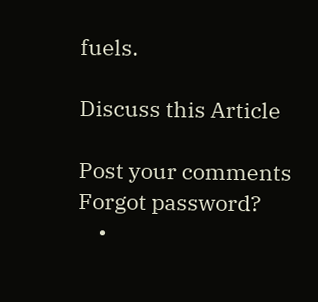fuels.

Discuss this Article

Post your comments
Forgot password?
    •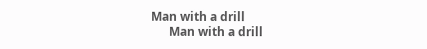Man with a drill
      Man with a drill